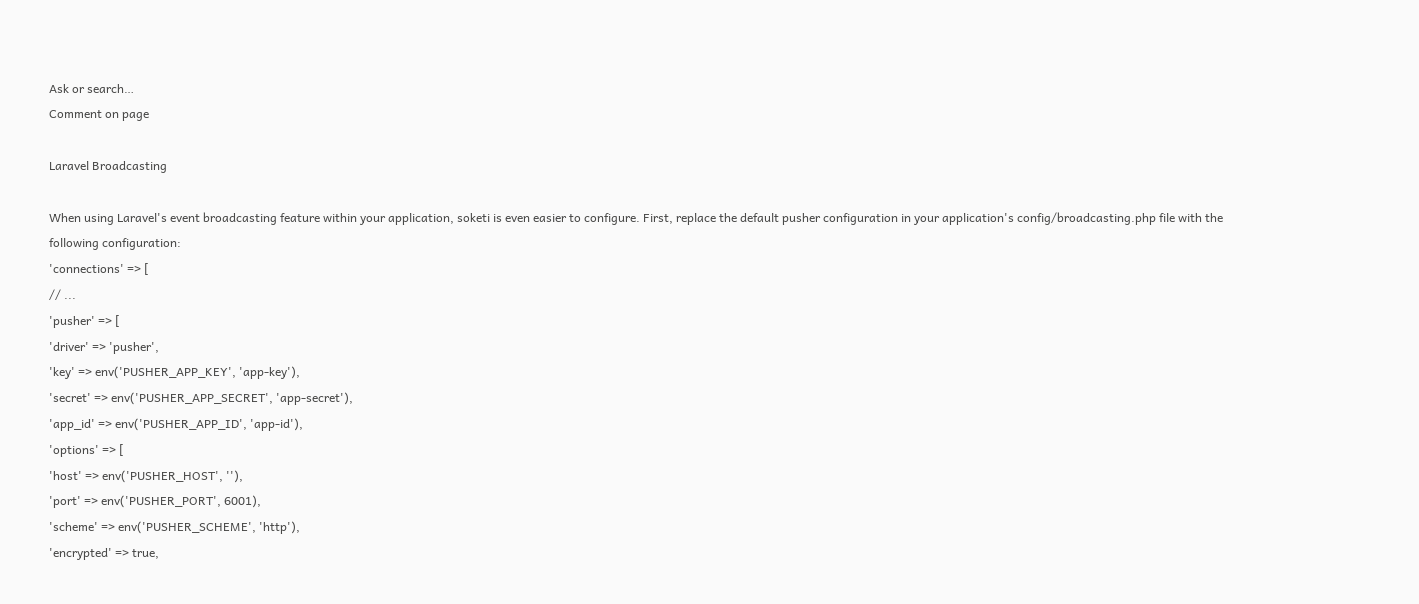Ask or search…
Comment on page

Laravel Broadcasting

When using Laravel's event broadcasting feature within your application, soketi is even easier to configure. First, replace the default pusher configuration in your application's config/broadcasting.php file with the following configuration:
'connections' => [
// ...
'pusher' => [
'driver' => 'pusher',
'key' => env('PUSHER_APP_KEY', 'app-key'),
'secret' => env('PUSHER_APP_SECRET', 'app-secret'),
'app_id' => env('PUSHER_APP_ID', 'app-id'),
'options' => [
'host' => env('PUSHER_HOST', ''),
'port' => env('PUSHER_PORT', 6001),
'scheme' => env('PUSHER_SCHEME', 'http'),
'encrypted' => true,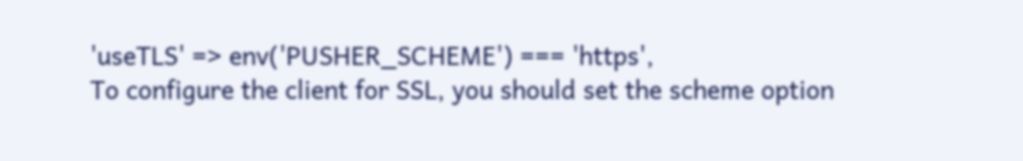'useTLS' => env('PUSHER_SCHEME') === 'https',
To configure the client for SSL, you should set the scheme option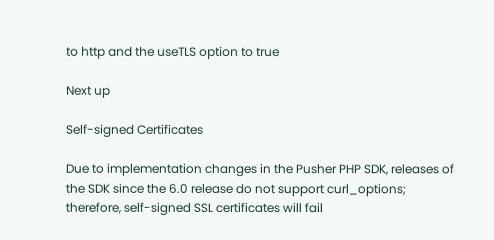to http and the useTLS option to true

Next up

Self-signed Certificates

Due to implementation changes in the Pusher PHP SDK, releases of the SDK since the 6.0 release do not support curl_options; therefore, self-signed SSL certificates will fail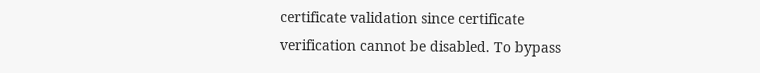certificate validation since certificate verification cannot be disabled. To bypass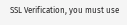SSL Verification, you must use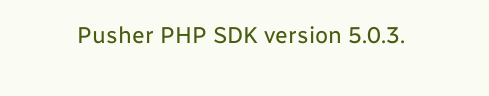Pusher PHP SDK version 5.0.3.